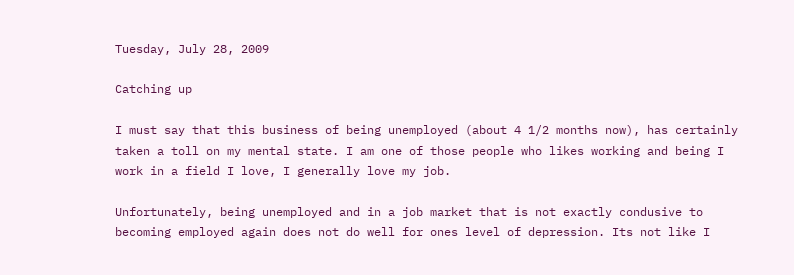Tuesday, July 28, 2009

Catching up

I must say that this business of being unemployed (about 4 1/2 months now), has certainly taken a toll on my mental state. I am one of those people who likes working and being I work in a field I love, I generally love my job.

Unfortunately, being unemployed and in a job market that is not exactly condusive to becoming employed again does not do well for ones level of depression. Its not like I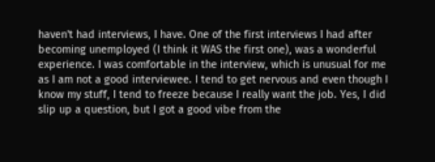haven't had interviews, I have. One of the first interviews I had after becoming unemployed (I think it WAS the first one), was a wonderful experience. I was comfortable in the interview, which is unusual for me as I am not a good interviewee. I tend to get nervous and even though I know my stuff, I tend to freeze because I really want the job. Yes, I did slip up a question, but I got a good vibe from the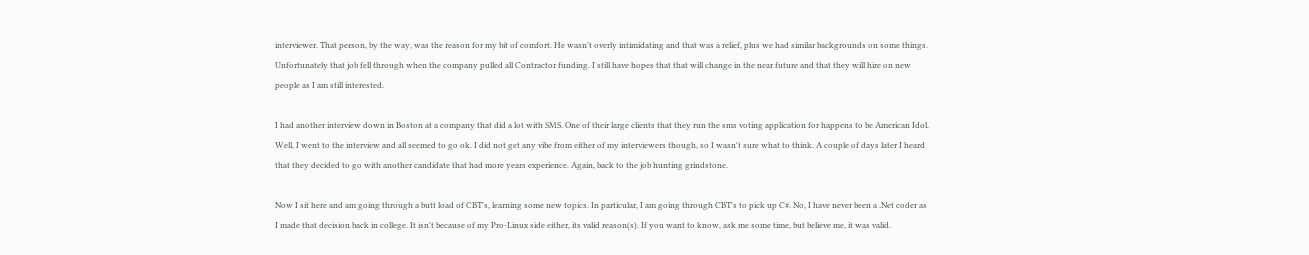interviewer. That person, by the way, was the reason for my bit of comfort. He wasn't overly intimidating and that was a relief, plus we had similar backgrounds on some things. Unfortunately that job fell through when the company pulled all Contractor funding. I still have hopes that that will change in the near future and that they will hire on new people as I am still interested.

I had another interview down in Boston at a company that did a lot with SMS. One of their large clients that they run the sms voting application for happens to be American Idol. Well, I went to the interview and all seemed to go ok. I did not get any vibe from either of my interviewers though, so I wasn't sure what to think. A couple of days later I heard that they decided to go with another candidate that had more years experience. Again, back to the job hunting grindstone.

Now I sit here and am going through a butt load of CBT's, learning some new topics. In particular, I am going through CBT's to pick up C#. No, I have never been a .Net coder as I made that decision back in college. It isn't because of my Pro-Linux side either, its valid reason(s). If you want to know, ask me some time, but believe me, it was valid.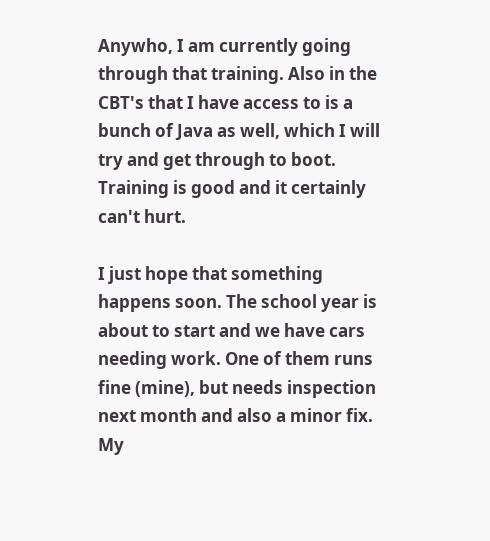Anywho, I am currently going through that training. Also in the CBT's that I have access to is a bunch of Java as well, which I will try and get through to boot. Training is good and it certainly can't hurt.

I just hope that something happens soon. The school year is about to start and we have cars needing work. One of them runs fine (mine), but needs inspection next month and also a minor fix. My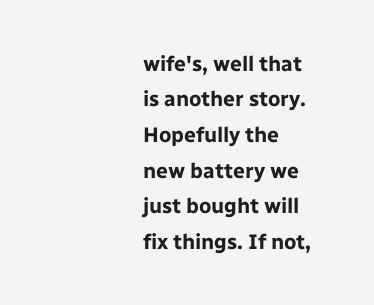wife's, well that is another story. Hopefully the new battery we just bought will fix things. If not,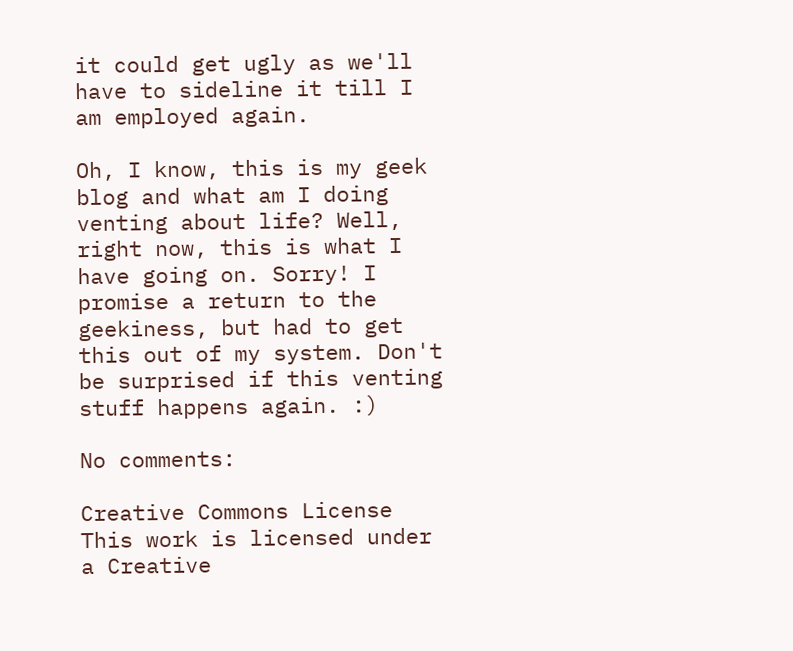it could get ugly as we'll have to sideline it till I am employed again.

Oh, I know, this is my geek blog and what am I doing venting about life? Well, right now, this is what I have going on. Sorry! I promise a return to the geekiness, but had to get this out of my system. Don't be surprised if this venting stuff happens again. :)

No comments:

Creative Commons License
This work is licensed under a Creative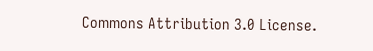Commons Attribution 3.0 License.